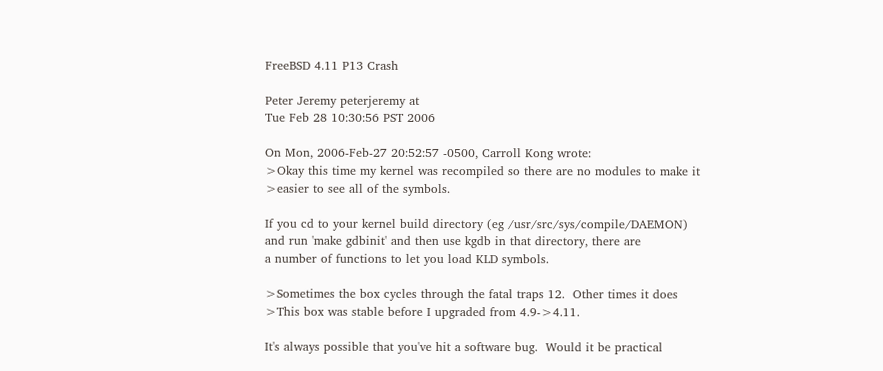FreeBSD 4.11 P13 Crash

Peter Jeremy peterjeremy at
Tue Feb 28 10:30:56 PST 2006

On Mon, 2006-Feb-27 20:52:57 -0500, Carroll Kong wrote:
>Okay this time my kernel was recompiled so there are no modules to make it
>easier to see all of the symbols.

If you cd to your kernel build directory (eg /usr/src/sys/compile/DAEMON)
and run 'make gdbinit' and then use kgdb in that directory, there are
a number of functions to let you load KLD symbols.

>Sometimes the box cycles through the fatal traps 12.  Other times it does
>This box was stable before I upgraded from 4.9->4.11.

It's always possible that you've hit a software bug.  Would it be practical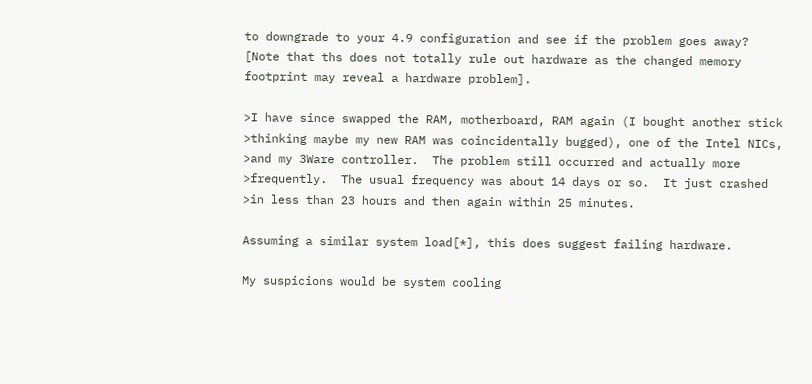to downgrade to your 4.9 configuration and see if the problem goes away?
[Note that ths does not totally rule out hardware as the changed memory
footprint may reveal a hardware problem].

>I have since swapped the RAM, motherboard, RAM again (I bought another stick
>thinking maybe my new RAM was coincidentally bugged), one of the Intel NICs,
>and my 3Ware controller.  The problem still occurred and actually more
>frequently.  The usual frequency was about 14 days or so.  It just crashed
>in less than 23 hours and then again within 25 minutes.

Assuming a similar system load[*], this does suggest failing hardware.

My suspicions would be system cooling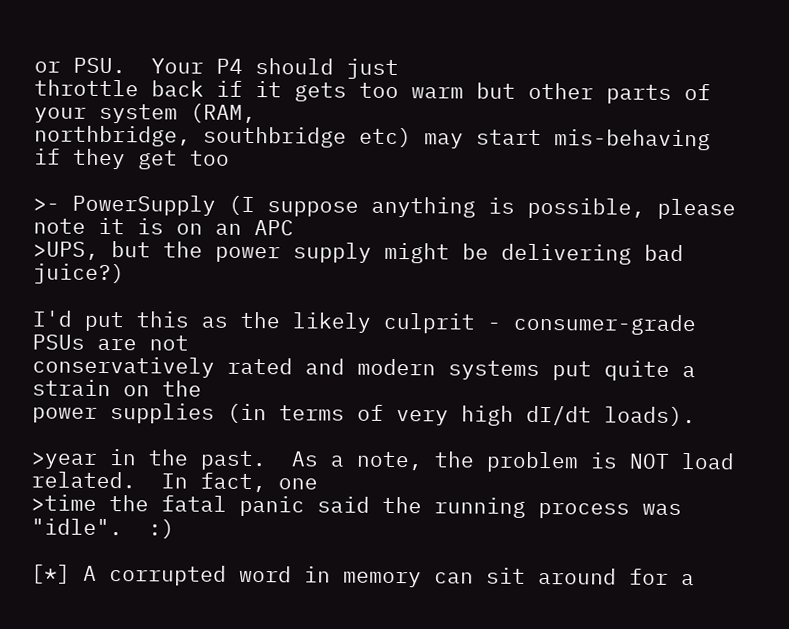or PSU.  Your P4 should just
throttle back if it gets too warm but other parts of your system (RAM,
northbridge, southbridge etc) may start mis-behaving if they get too

>- PowerSupply (I suppose anything is possible, please note it is on an APC
>UPS, but the power supply might be delivering bad juice?)

I'd put this as the likely culprit - consumer-grade PSUs are not
conservatively rated and modern systems put quite a strain on the
power supplies (in terms of very high dI/dt loads).

>year in the past.  As a note, the problem is NOT load related.  In fact, one
>time the fatal panic said the running process was "idle".  :)

[*] A corrupted word in memory can sit around for a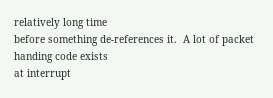relatively long time
before something de-references it.  A lot of packet handing code exists
at interrupt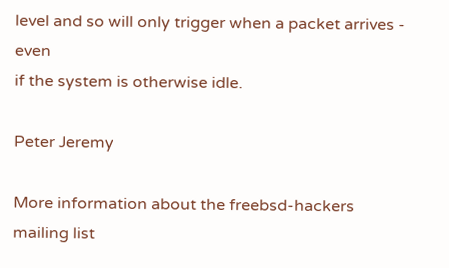level and so will only trigger when a packet arrives - even
if the system is otherwise idle.

Peter Jeremy

More information about the freebsd-hackers mailing list